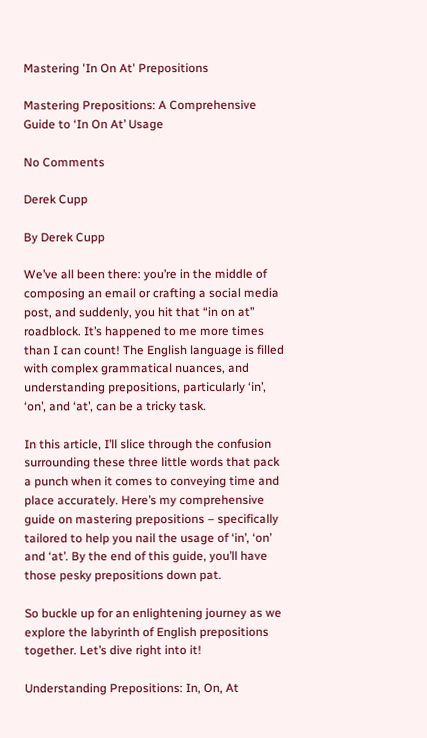Mastering 'In On At' Prepositions

Mastering Prepositions: A Comprehensive Guide to ‘In On At’ Usage

No Comments

Derek Cupp

By Derek Cupp

We’ve all been there: you’re in the middle of composing an email or crafting a social media post, and suddenly, you hit that “in on at” roadblock. It’s happened to me more times than I can count! The English language is filled with complex grammatical nuances, and understanding prepositions, particularly ‘in’, ‘on’, and ‘at’, can be a tricky task.

In this article, I’ll slice through the confusion surrounding these three little words that pack a punch when it comes to conveying time and place accurately. Here’s my comprehensive guide on mastering prepositions – specifically tailored to help you nail the usage of ‘in’, ‘on’ and ‘at’. By the end of this guide, you’ll have those pesky prepositions down pat.

So buckle up for an enlightening journey as we explore the labyrinth of English prepositions together. Let’s dive right into it!

Understanding Prepositions: In, On, At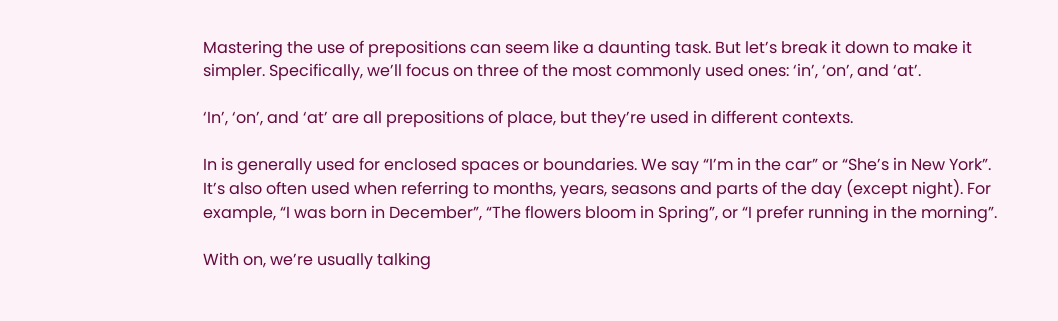Mastering the use of prepositions can seem like a daunting task. But let’s break it down to make it simpler. Specifically, we’ll focus on three of the most commonly used ones: ‘in’, ‘on’, and ‘at’.

‘In’, ‘on’, and ‘at’ are all prepositions of place, but they’re used in different contexts.

In is generally used for enclosed spaces or boundaries. We say “I’m in the car” or “She’s in New York”. It’s also often used when referring to months, years, seasons and parts of the day (except night). For example, “I was born in December”, “The flowers bloom in Spring”, or “I prefer running in the morning”.

With on, we’re usually talking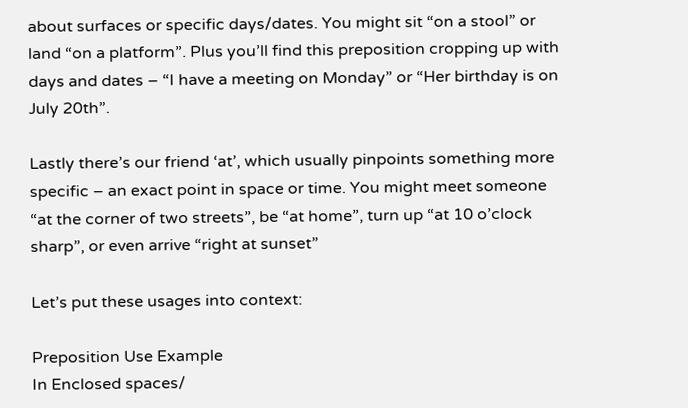about surfaces or specific days/dates. You might sit “on a stool” or land “on a platform”. Plus you’ll find this preposition cropping up with days and dates – “I have a meeting on Monday” or “Her birthday is on July 20th”.

Lastly there’s our friend ‘at’, which usually pinpoints something more specific – an exact point in space or time. You might meet someone “at the corner of two streets”, be “at home”, turn up “at 10 o’clock sharp”, or even arrive “right at sunset”

Let’s put these usages into context:

Preposition Use Example
In Enclosed spaces/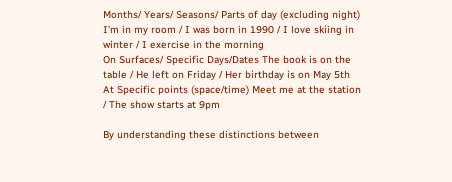Months/ Years/ Seasons/ Parts of day (excluding night) I’m in my room / I was born in 1990 / I love skiing in winter / I exercise in the morning
On Surfaces/ Specific Days/Dates The book is on the table / He left on Friday / Her birthday is on May 5th
At Specific points (space/time) Meet me at the station / The show starts at 9pm

By understanding these distinctions between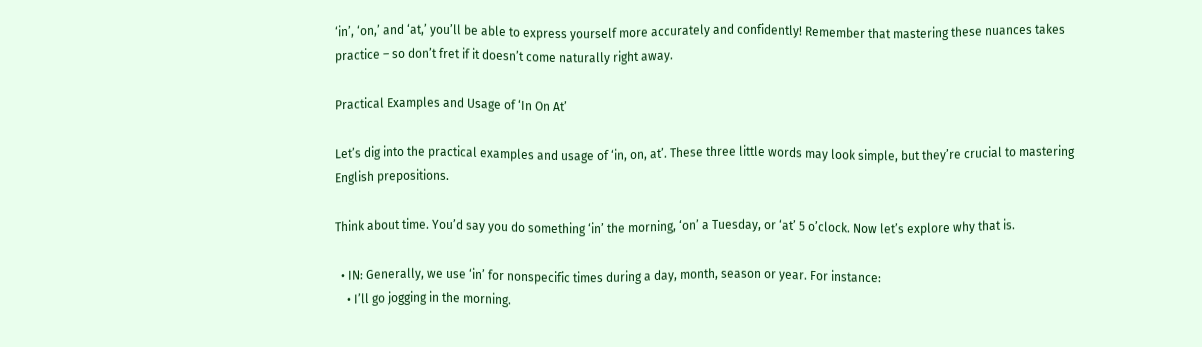‘in’, ‘on,’ and ‘at,’ you’ll be able to express yourself more accurately and confidently! Remember that mastering these nuances takes practice – so don’t fret if it doesn’t come naturally right away.

Practical Examples and Usage of ‘In On At’

Let’s dig into the practical examples and usage of ‘in, on, at’. These three little words may look simple, but they’re crucial to mastering English prepositions.

Think about time. You’d say you do something ‘in’ the morning, ‘on’ a Tuesday, or ‘at’ 5 o’clock. Now let’s explore why that is.

  • IN: Generally, we use ‘in’ for nonspecific times during a day, month, season or year. For instance:
    • I’ll go jogging in the morning.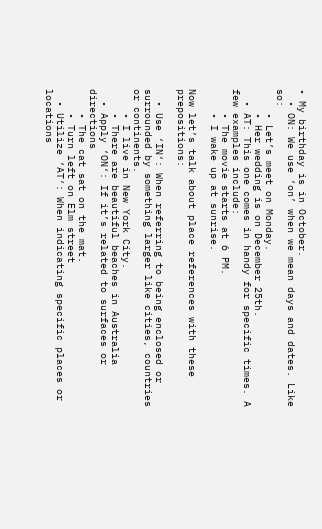• My birthday is in October.
  • ON: We use ‘on’ when we mean days and dates. Like so:
    • Let’s meet on Monday.
    • Her wedding is on December 25th.
  • AT: This one comes in handy for specific times. A few examples include:
    • The movie starts at 6 PM.
    • I wake up at sunrise.

Now let’s talk about place references with these prepositions:

  • Use ‘IN‘: When referring to being enclosed or surrounded by something larger like cities, countries or continents.
    • I live in New York City.
    • There are beautiful beaches in Australia
  • Apply ‘ON‘: If it’s related to surfaces or directions
    • The cat sat on the mat.
    • Turn left on Elm street
  • Utilize ‘AT‘: When indicating specific places or locations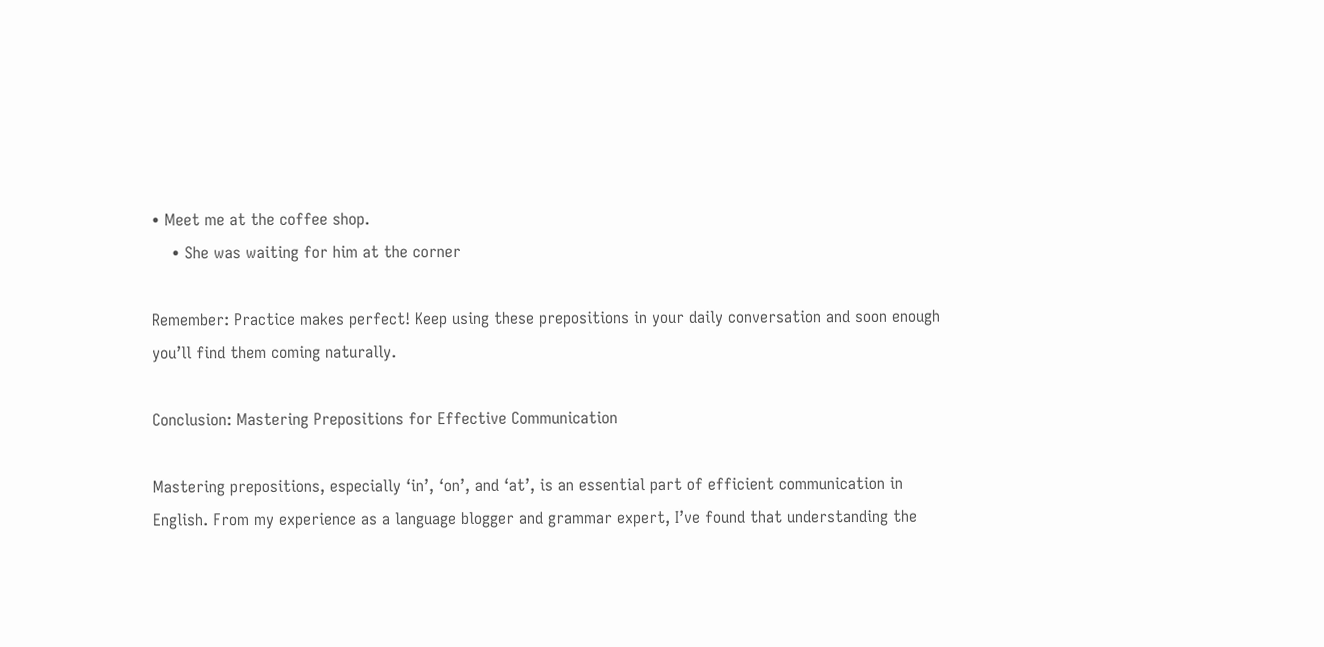• Meet me at the coffee shop.
    • She was waiting for him at the corner

Remember: Practice makes perfect! Keep using these prepositions in your daily conversation and soon enough you’ll find them coming naturally.

Conclusion: Mastering Prepositions for Effective Communication

Mastering prepositions, especially ‘in’, ‘on’, and ‘at’, is an essential part of efficient communication in English. From my experience as a language blogger and grammar expert, I’ve found that understanding the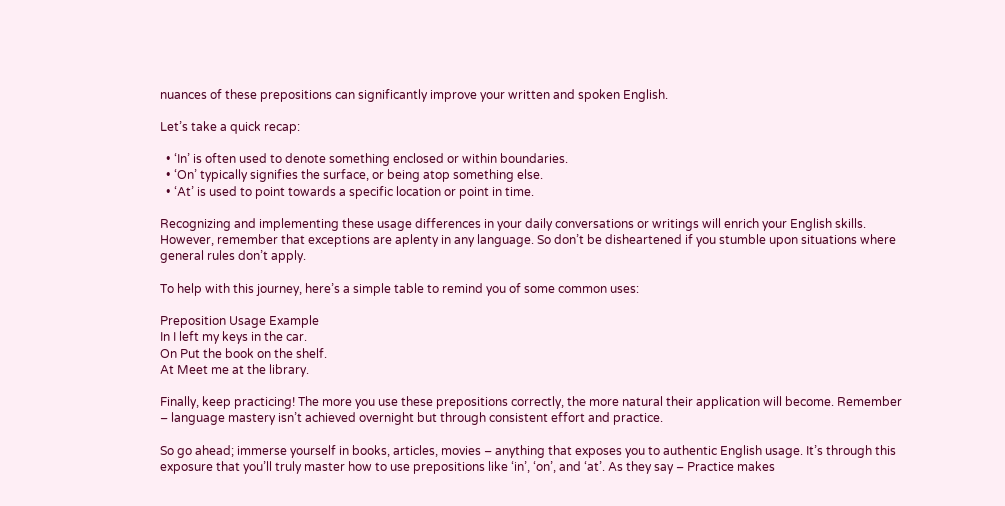nuances of these prepositions can significantly improve your written and spoken English.

Let’s take a quick recap:

  • ‘In’ is often used to denote something enclosed or within boundaries.
  • ‘On’ typically signifies the surface, or being atop something else.
  • ‘At’ is used to point towards a specific location or point in time.

Recognizing and implementing these usage differences in your daily conversations or writings will enrich your English skills. However, remember that exceptions are aplenty in any language. So don’t be disheartened if you stumble upon situations where general rules don’t apply.

To help with this journey, here’s a simple table to remind you of some common uses:

Preposition Usage Example
In I left my keys in the car.
On Put the book on the shelf.
At Meet me at the library.

Finally, keep practicing! The more you use these prepositions correctly, the more natural their application will become. Remember – language mastery isn’t achieved overnight but through consistent effort and practice.

So go ahead; immerse yourself in books, articles, movies – anything that exposes you to authentic English usage. It’s through this exposure that you’ll truly master how to use prepositions like ‘in’, ‘on’, and ‘at’. As they say – Practice makes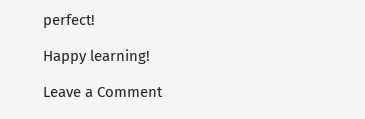perfect!

Happy learning!

Leave a Comment